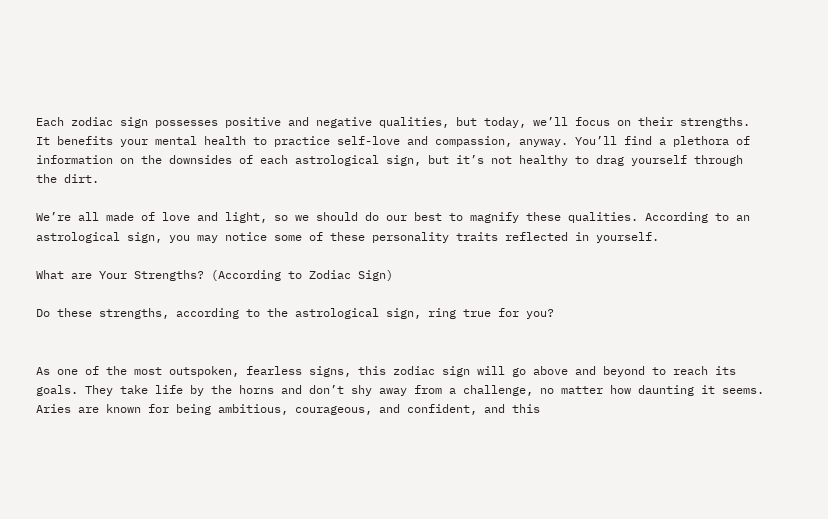Each zodiac sign possesses positive and negative qualities, but today, we’ll focus on their strengths. It benefits your mental health to practice self-love and compassion, anyway. You’ll find a plethora of information on the downsides of each astrological sign, but it’s not healthy to drag yourself through the dirt.

We’re all made of love and light, so we should do our best to magnify these qualities. According to an astrological sign, you may notice some of these personality traits reflected in yourself.

What are Your Strengths? (According to Zodiac Sign)

Do these strengths, according to the astrological sign, ring true for you?


As one of the most outspoken, fearless signs, this zodiac sign will go above and beyond to reach its goals. They take life by the horns and don’t shy away from a challenge, no matter how daunting it seems. Aries are known for being ambitious, courageous, and confident, and this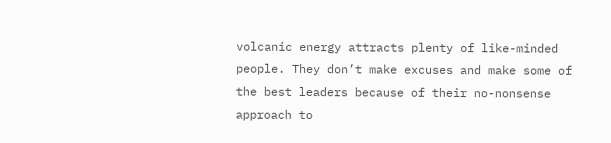volcanic energy attracts plenty of like-minded people. They don’t make excuses and make some of the best leaders because of their no-nonsense approach to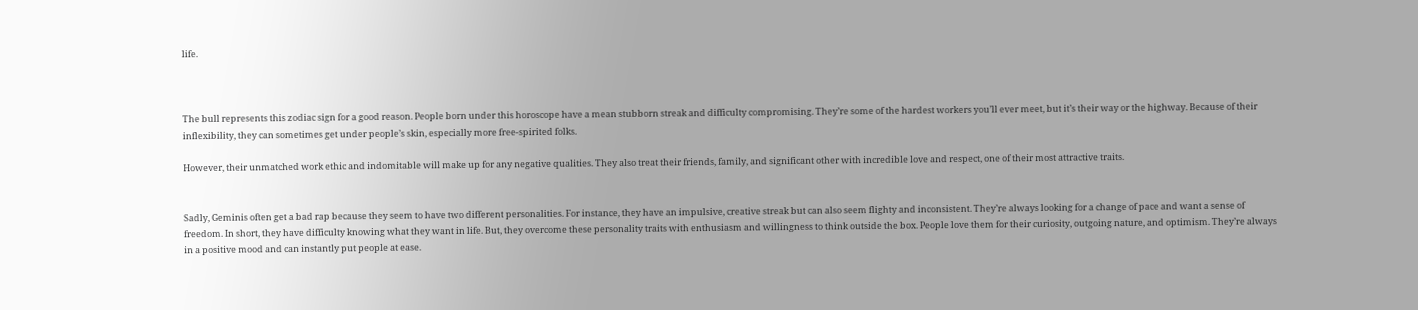life.



The bull represents this zodiac sign for a good reason. People born under this horoscope have a mean stubborn streak and difficulty compromising. They’re some of the hardest workers you’ll ever meet, but it’s their way or the highway. Because of their inflexibility, they can sometimes get under people’s skin, especially more free-spirited folks.

However, their unmatched work ethic and indomitable will make up for any negative qualities. They also treat their friends, family, and significant other with incredible love and respect, one of their most attractive traits.


Sadly, Geminis often get a bad rap because they seem to have two different personalities. For instance, they have an impulsive, creative streak but can also seem flighty and inconsistent. They’re always looking for a change of pace and want a sense of freedom. In short, they have difficulty knowing what they want in life. But, they overcome these personality traits with enthusiasm and willingness to think outside the box. People love them for their curiosity, outgoing nature, and optimism. They’re always in a positive mood and can instantly put people at ease.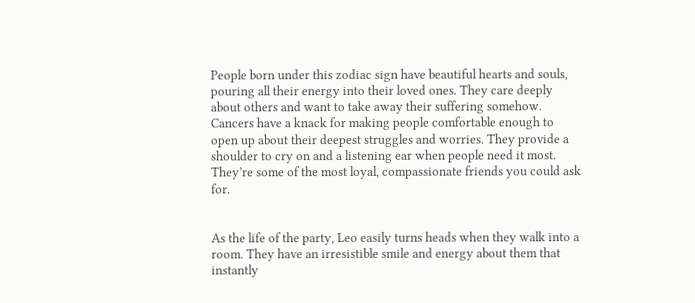People born under this zodiac sign have beautiful hearts and souls, pouring all their energy into their loved ones. They care deeply about others and want to take away their suffering somehow. Cancers have a knack for making people comfortable enough to open up about their deepest struggles and worries. They provide a shoulder to cry on and a listening ear when people need it most. They’re some of the most loyal, compassionate friends you could ask for.


As the life of the party, Leo easily turns heads when they walk into a room. They have an irresistible smile and energy about them that instantly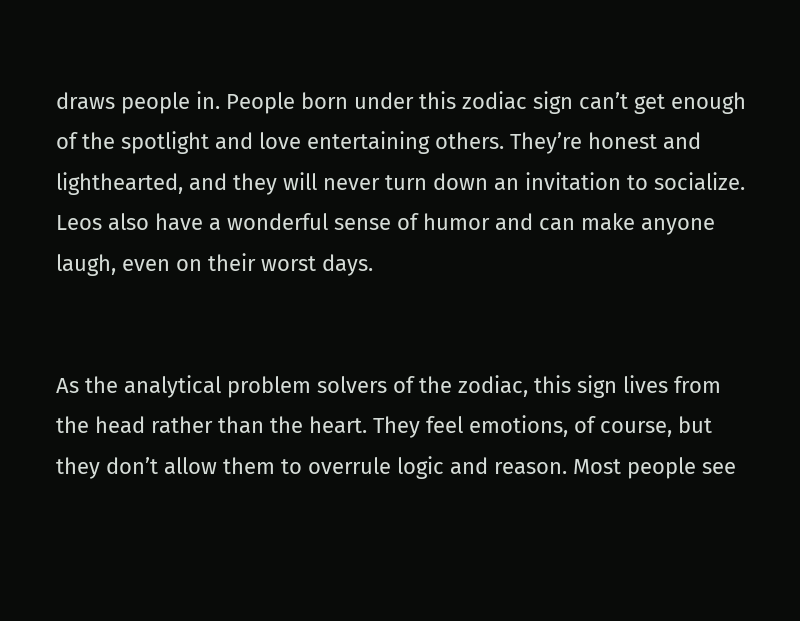draws people in. People born under this zodiac sign can’t get enough of the spotlight and love entertaining others. They’re honest and lighthearted, and they will never turn down an invitation to socialize. Leos also have a wonderful sense of humor and can make anyone laugh, even on their worst days.


As the analytical problem solvers of the zodiac, this sign lives from the head rather than the heart. They feel emotions, of course, but they don’t allow them to overrule logic and reason. Most people see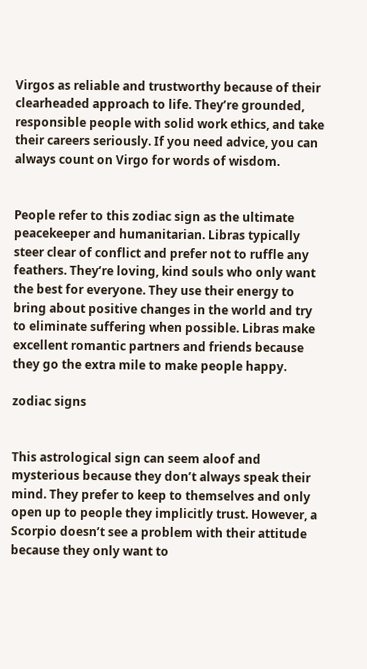Virgos as reliable and trustworthy because of their clearheaded approach to life. They’re grounded, responsible people with solid work ethics, and take their careers seriously. If you need advice, you can always count on Virgo for words of wisdom.


People refer to this zodiac sign as the ultimate peacekeeper and humanitarian. Libras typically steer clear of conflict and prefer not to ruffle any feathers. They’re loving, kind souls who only want the best for everyone. They use their energy to bring about positive changes in the world and try to eliminate suffering when possible. Libras make excellent romantic partners and friends because they go the extra mile to make people happy.

zodiac signs


This astrological sign can seem aloof and mysterious because they don’t always speak their mind. They prefer to keep to themselves and only open up to people they implicitly trust. However, a Scorpio doesn’t see a problem with their attitude because they only want to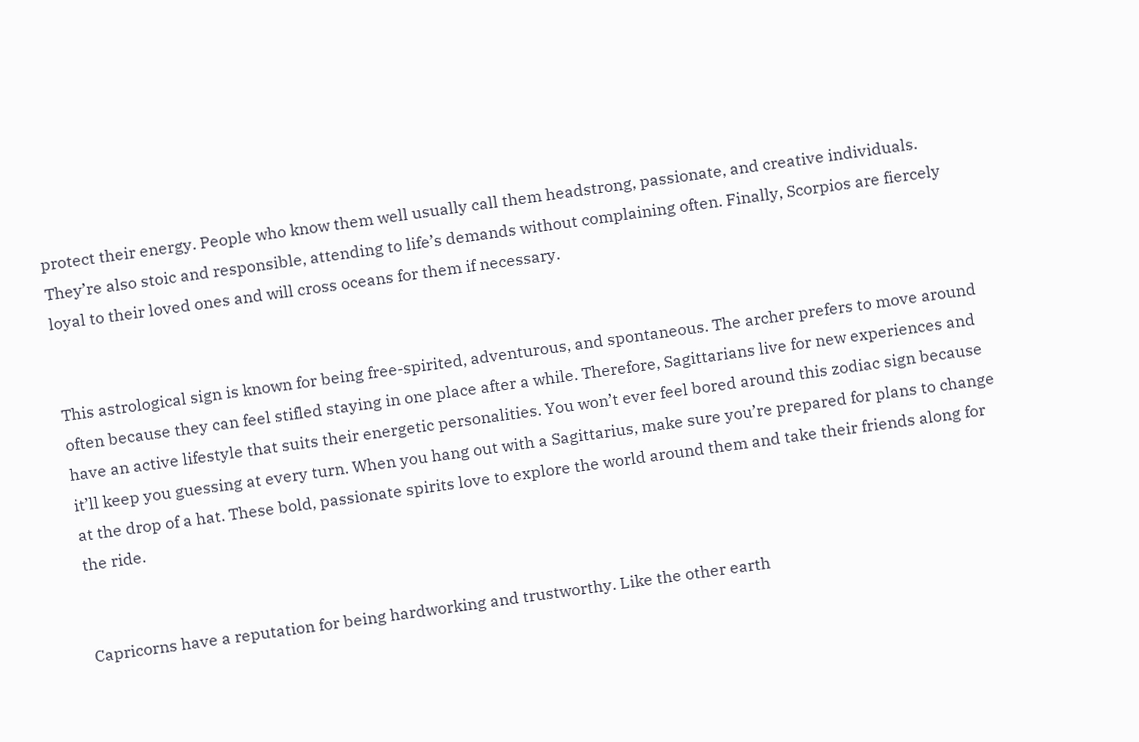protect their energy. People who know them well usually call them headstrong, passionate, and creative individuals. They’re also stoic and responsible, attending to life’s demands without complaining often. Finally, Scorpios are fiercely loyal to their loved ones and will cross oceans for them if necessary.


This astrological sign is known for being free-spirited, adventurous, and spontaneous. The archer prefers to move around often because they can feel stifled staying in one place after a while. Therefore, Sagittarians live for new experiences and have an active lifestyle that suits their energetic personalities. You won’t ever feel bored around this zodiac sign because it’ll keep you guessing at every turn. When you hang out with a Sagittarius, make sure you’re prepared for plans to change at the drop of a hat. These bold, passionate spirits love to explore the world around them and take their friends along for the ride.


Capricorns have a reputation for being hardworking and trustworthy. Like the other earth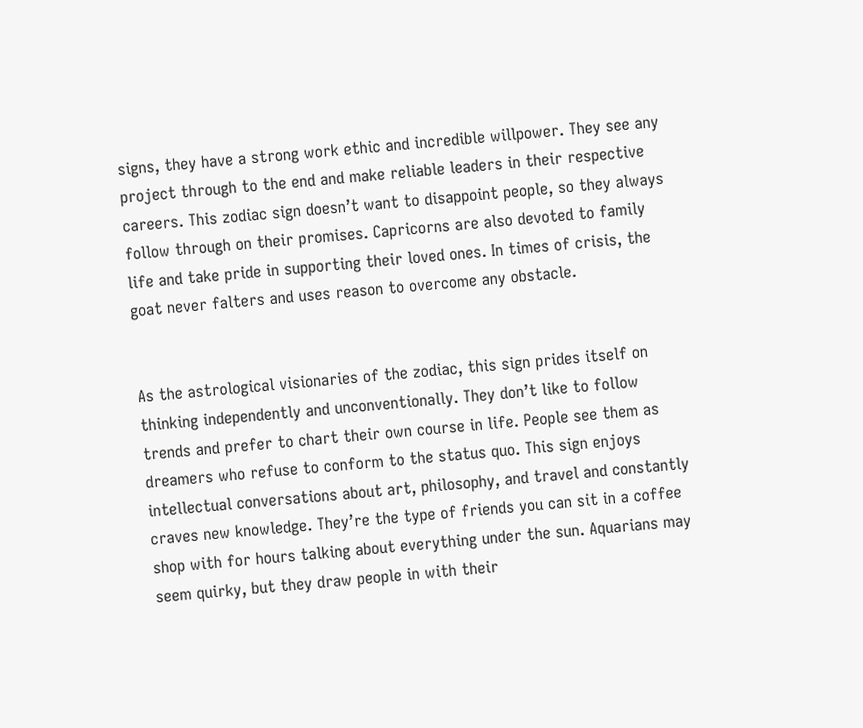signs, they have a strong work ethic and incredible willpower. They see any project through to the end and make reliable leaders in their respective careers. This zodiac sign doesn’t want to disappoint people, so they always follow through on their promises. Capricorns are also devoted to family life and take pride in supporting their loved ones. In times of crisis, the goat never falters and uses reason to overcome any obstacle.


As the astrological visionaries of the zodiac, this sign prides itself on thinking independently and unconventionally. They don’t like to follow trends and prefer to chart their own course in life. People see them as dreamers who refuse to conform to the status quo. This sign enjoys intellectual conversations about art, philosophy, and travel and constantly craves new knowledge. They’re the type of friends you can sit in a coffee shop with for hours talking about everything under the sun. Aquarians may seem quirky, but they draw people in with their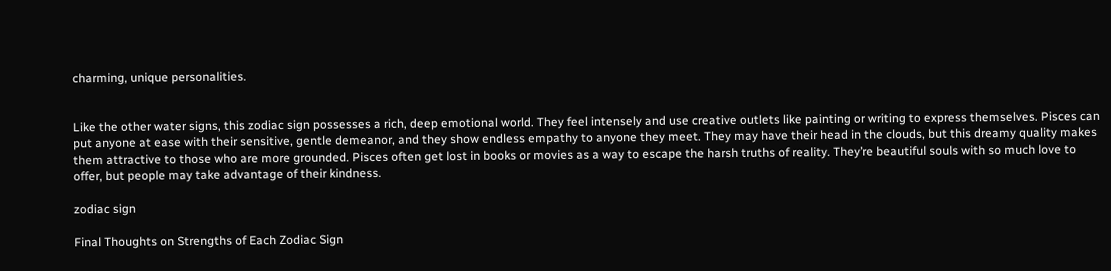charming, unique personalities.


Like the other water signs, this zodiac sign possesses a rich, deep emotional world. They feel intensely and use creative outlets like painting or writing to express themselves. Pisces can put anyone at ease with their sensitive, gentle demeanor, and they show endless empathy to anyone they meet. They may have their head in the clouds, but this dreamy quality makes them attractive to those who are more grounded. Pisces often get lost in books or movies as a way to escape the harsh truths of reality. They’re beautiful souls with so much love to offer, but people may take advantage of their kindness.

zodiac sign

Final Thoughts on Strengths of Each Zodiac Sign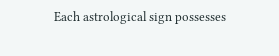Each astrological sign possesses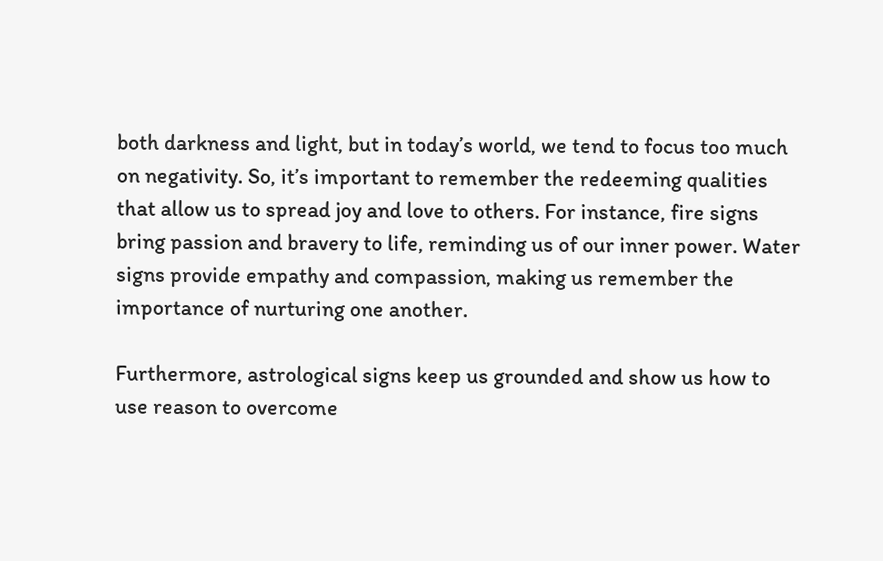both darkness and light, but in today’s world, we tend to focus too much on negativity. So, it’s important to remember the redeeming qualities that allow us to spread joy and love to others. For instance, fire signs bring passion and bravery to life, reminding us of our inner power. Water signs provide empathy and compassion, making us remember the importance of nurturing one another.

Furthermore, astrological signs keep us grounded and show us how to use reason to overcome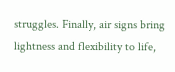struggles. Finally, air signs bring lightness and flexibility to life,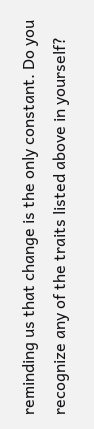reminding us that change is the only constant. Do you recognize any of the traits listed above in yourself?